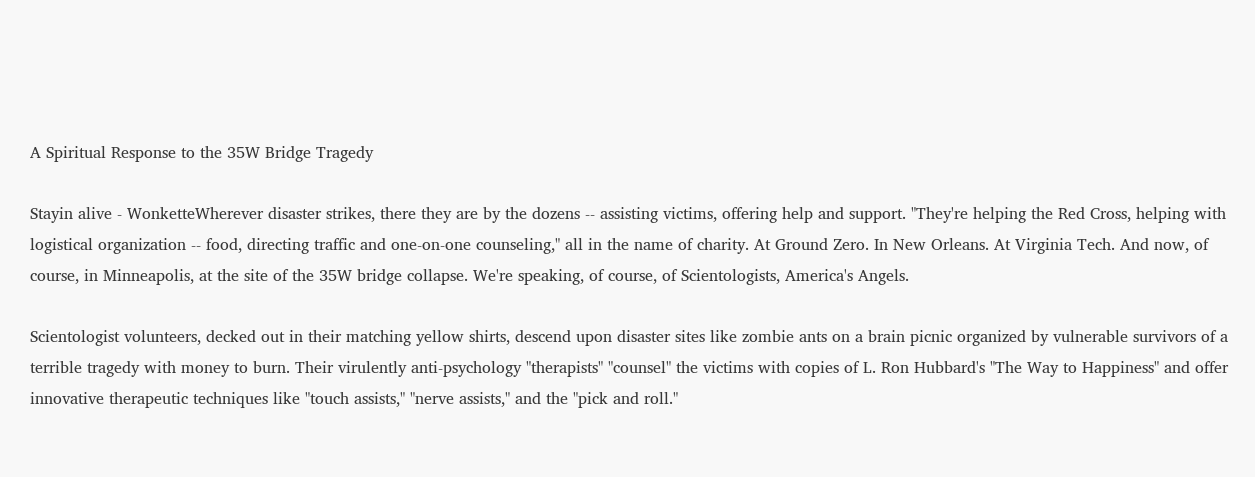A Spiritual Response to the 35W Bridge Tragedy

Stayin alive - WonketteWherever disaster strikes, there they are by the dozens -- assisting victims, offering help and support. "They're helping the Red Cross, helping with logistical organization -- food, directing traffic and one-on-one counseling," all in the name of charity. At Ground Zero. In New Orleans. At Virginia Tech. And now, of course, in Minneapolis, at the site of the 35W bridge collapse. We're speaking, of course, of Scientologists, America's Angels.

Scientologist volunteers, decked out in their matching yellow shirts, descend upon disaster sites like zombie ants on a brain picnic organized by vulnerable survivors of a terrible tragedy with money to burn. Their virulently anti-psychology "therapists" "counsel" the victims with copies of L. Ron Hubbard's "The Way to Happiness" and offer innovative therapeutic techniques like "touch assists," "nerve assists," and the "pick and roll."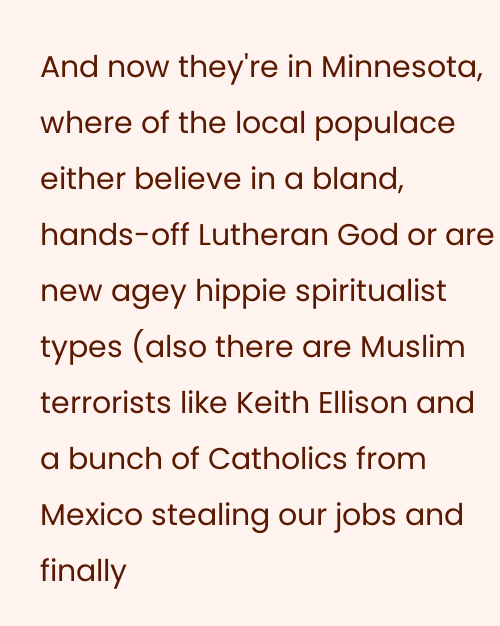And now they're in Minnesota, where of the local populace either believe in a bland, hands-off Lutheran God or are new agey hippie spiritualist types (also there are Muslim terrorists like Keith Ellison and a bunch of Catholics from Mexico stealing our jobs and finally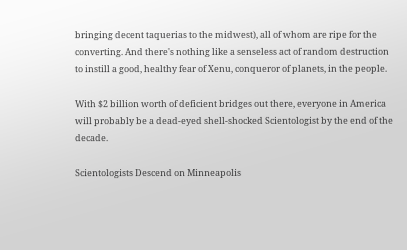bringing decent taquerias to the midwest), all of whom are ripe for the converting. And there's nothing like a senseless act of random destruction to instill a good, healthy fear of Xenu, conqueror of planets, in the people.

With $2 billion worth of deficient bridges out there, everyone in America will probably be a dead-eyed shell-shocked Scientologist by the end of the decade.

Scientologists Descend on Minneapolis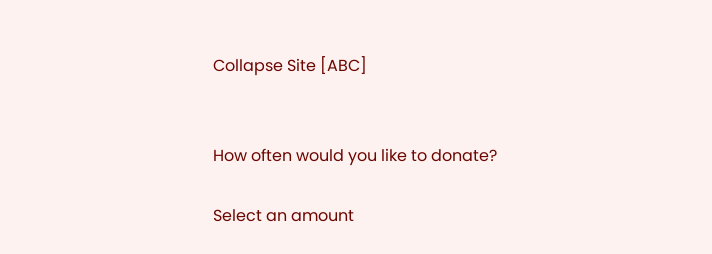Collapse Site [ABC]


How often would you like to donate?

Select an amount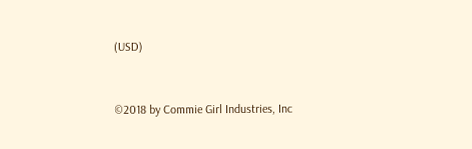(USD)


©2018 by Commie Girl Industries, Inc